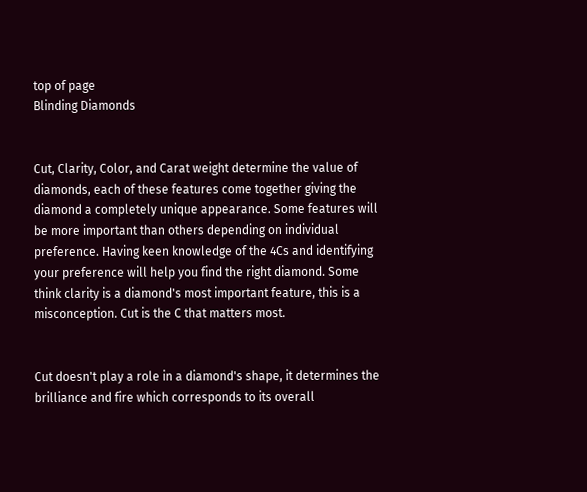top of page
Blinding Diamonds


Cut, Clarity, Color, and Carat weight determine the value of diamonds, each of these features come together giving the diamond a completely unique appearance. Some features will be more important than others depending on individual preference. Having keen knowledge of the 4Cs and identifying your preference will help you find the right diamond. Some think clarity is a diamond's most important feature, this is a misconception. Cut is the C that matters most.


Cut doesn't play a role in a diamond's shape, it determines the brilliance and fire which corresponds to its overall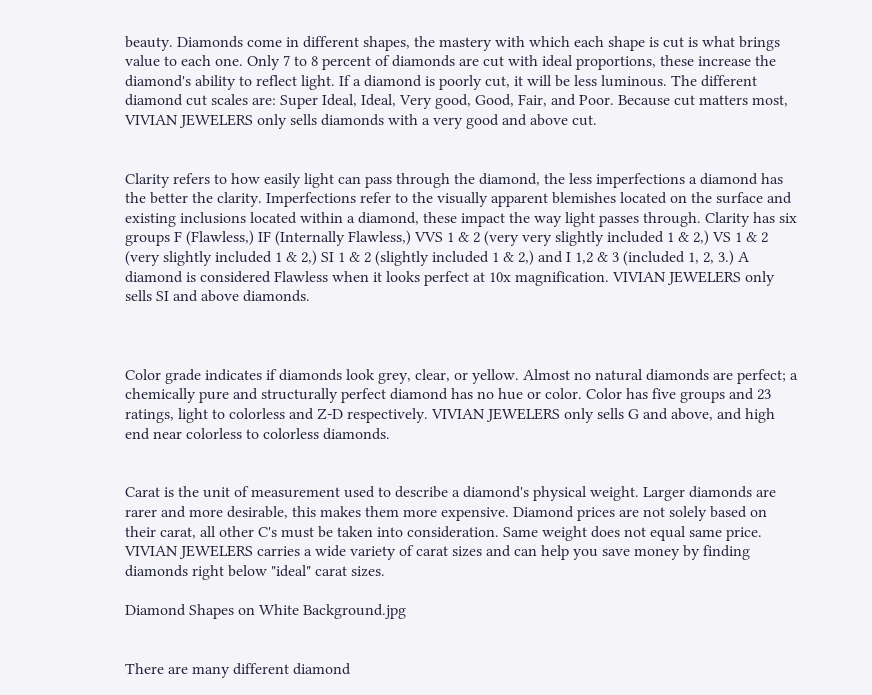beauty. Diamonds come in different shapes, the mastery with which each shape is cut is what brings value to each one. Only 7 to 8 percent of diamonds are cut with ideal proportions, these increase the diamond's ability to reflect light. If a diamond is poorly cut, it will be less luminous. The different diamond cut scales are: Super Ideal, Ideal, Very good, Good, Fair, and Poor. Because cut matters most, VIVIAN JEWELERS only sells diamonds with a very good and above cut.


Clarity refers to how easily light can pass through the diamond, the less imperfections a diamond has the better the clarity. Imperfections refer to the visually apparent blemishes located on the surface and existing inclusions located within a diamond, these impact the way light passes through. Clarity has six groups F (Flawless,) IF (Internally Flawless,) VVS 1 & 2 (very very slightly included 1 & 2,) VS 1 & 2 (very slightly included 1 & 2,) SI 1 & 2 (slightly included 1 & 2,) and I 1,2 & 3 (included 1, 2, 3.) A diamond is considered Flawless when it looks perfect at 10x magnification. VIVIAN JEWELERS only sells SI and above diamonds.



Color grade indicates if diamonds look grey, clear, or yellow. Almost no natural diamonds are perfect; a chemically pure and structurally perfect diamond has no hue or color. Color has five groups and 23 ratings, light to colorless and Z-D respectively. VIVIAN JEWELERS only sells G and above, and high end near colorless to colorless diamonds.


Carat is the unit of measurement used to describe a diamond's physical weight. Larger diamonds are rarer and more desirable, this makes them more expensive. Diamond prices are not solely based on their carat, all other C's must be taken into consideration. Same weight does not equal same price. VIVIAN JEWELERS carries a wide variety of carat sizes and can help you save money by finding diamonds right below "ideal" carat sizes.

Diamond Shapes on White Background.jpg


There are many different diamond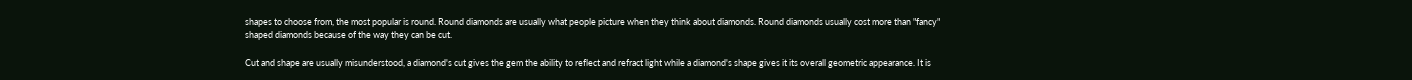shapes to choose from, the most popular is round. Round diamonds are usually what people picture when they think about diamonds. Round diamonds usually cost more than "fancy" shaped diamonds because of the way they can be cut.

Cut and shape are usually misunderstood, a diamond's cut gives the gem the ability to reflect and refract light while a diamond's shape gives it its overall geometric appearance. It is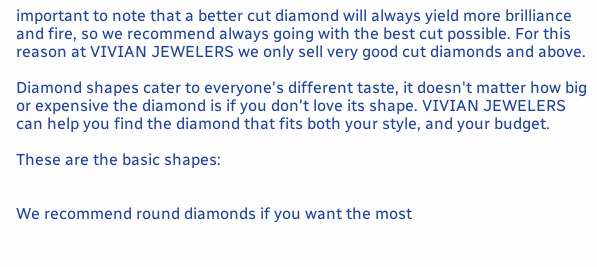important to note that a better cut diamond will always yield more brilliance and fire, so we recommend always going with the best cut possible. For this reason at VIVIAN JEWELERS we only sell very good cut diamonds and above.

Diamond shapes cater to everyone's different taste, it doesn't matter how big or expensive the diamond is if you don't love its shape. VIVIAN JEWELERS can help you find the diamond that fits both your style, and your budget.

These are the basic shapes:


We recommend round diamonds if you want the most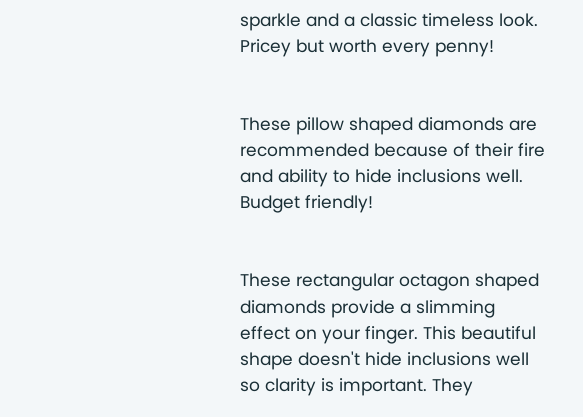sparkle and a classic timeless look. Pricey but worth every penny!


These pillow shaped diamonds are recommended because of their fire and ability to hide inclusions well. Budget friendly!


These rectangular octagon shaped diamonds provide a slimming effect on your finger. This beautiful shape doesn't hide inclusions well so clarity is important. They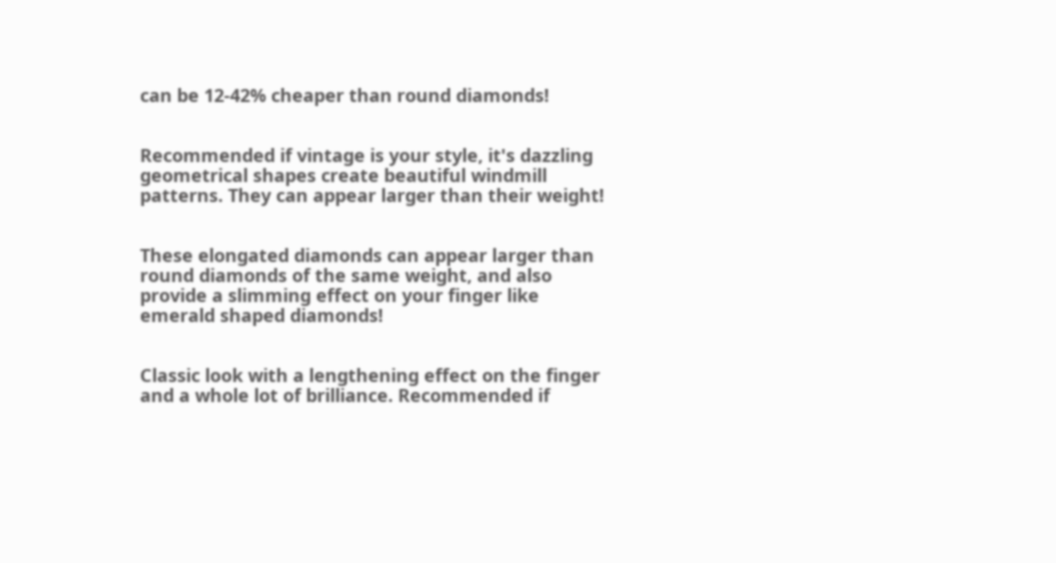can be 12-42% cheaper than round diamonds!


Recommended if vintage is your style, it's dazzling geometrical shapes create beautiful windmill patterns. They can appear larger than their weight!


These elongated diamonds can appear larger than round diamonds of the same weight, and also provide a slimming effect on your finger like emerald shaped diamonds!


Classic look with a lengthening effect on the finger and a whole lot of brilliance. Recommended if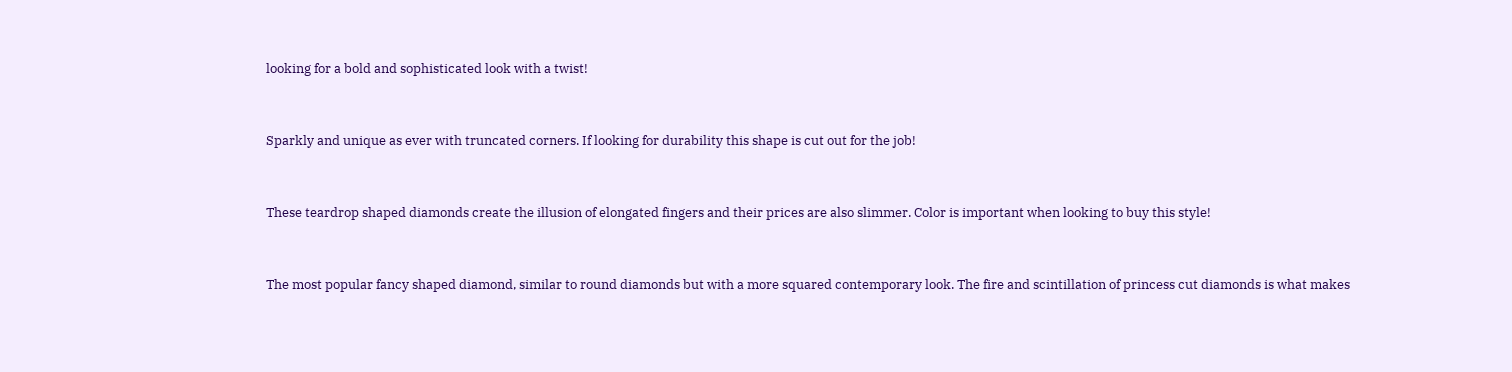looking for a bold and sophisticated look with a twist!


Sparkly and unique as ever with truncated corners. If looking for durability this shape is cut out for the job!


These teardrop shaped diamonds create the illusion of elongated fingers and their prices are also slimmer. Color is important when looking to buy this style!


The most popular fancy shaped diamond, similar to round diamonds but with a more squared contemporary look. The fire and scintillation of princess cut diamonds is what makes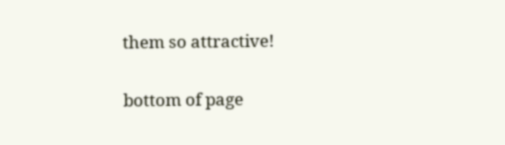them so attractive!

bottom of page